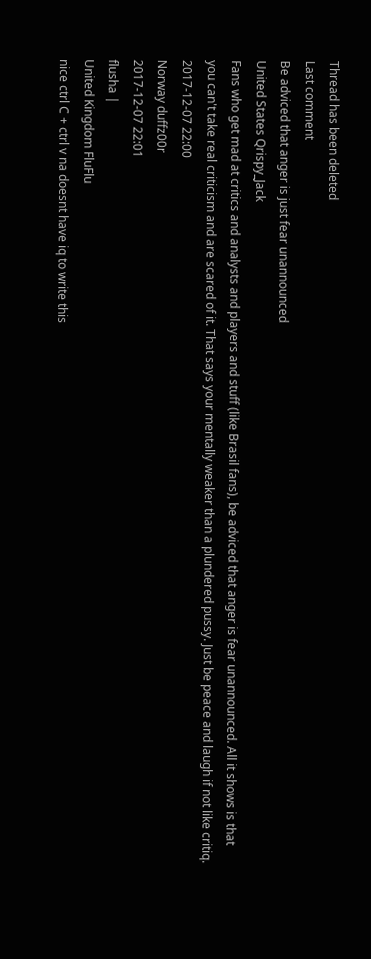Thread has been deleted
Last comment
Be adviced that anger is just fear unannounced
United States Qrispy_Jack
Fans who get mad at critics and analysts and players and stuff (like Brasil fans), be adviced that anger is fear unannounced. All it shows is that you can't take real criticism and are scared of it. That says your mentally weaker than a plundered pussy. Just be peace and laugh if not like critiq.
2017-12-07 22:00
Norway duffz00r
2017-12-07 22:01
flusha |
United Kingdom FluFlu
nice ctrl C + ctrl v na doesnt have iq to write this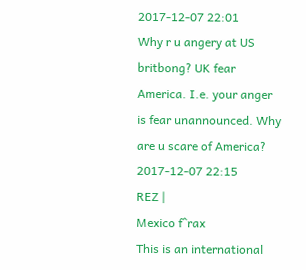2017-12-07 22:01
Why r u angery at US britbong? UK fear America. I.e. your anger is fear unannounced. Why are u scare of America?
2017-12-07 22:15
REZ |
Mexico f^rax
This is an international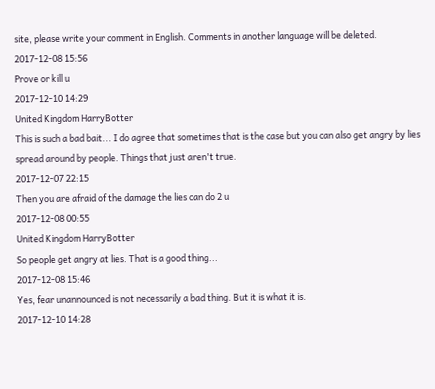site, please write your comment in English. Comments in another language will be deleted.
2017-12-08 15:56
Prove or kill u
2017-12-10 14:29
United Kingdom HarryBotter
This is such a bad bait... I do agree that sometimes that is the case but you can also get angry by lies spread around by people. Things that just aren't true.
2017-12-07 22:15
Then you are afraid of the damage the lies can do 2 u
2017-12-08 00:55
United Kingdom HarryBotter
So people get angry at lies. That is a good thing...
2017-12-08 15:46
Yes, fear unannounced is not necessarily a bad thing. But it is what it is.
2017-12-10 14:28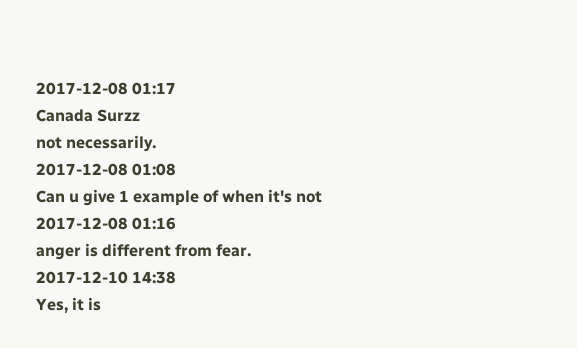2017-12-08 01:17
Canada Surzz
not necessarily.
2017-12-08 01:08
Can u give 1 example of when it's not
2017-12-08 01:16
anger is different from fear.
2017-12-10 14:38
Yes, it is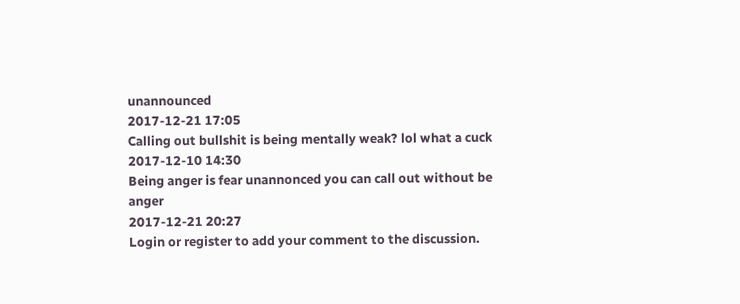unannounced
2017-12-21 17:05
Calling out bullshit is being mentally weak? lol what a cuck
2017-12-10 14:30
Being anger is fear unannonced you can call out without be anger
2017-12-21 20:27
Login or register to add your comment to the discussion.